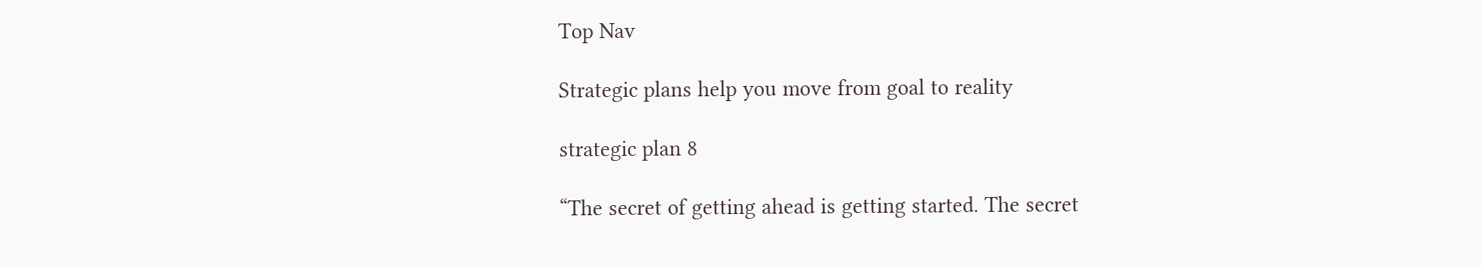Top Nav

Strategic plans help you move from goal to reality

strategic plan 8

“The secret of getting ahead is getting started. The secret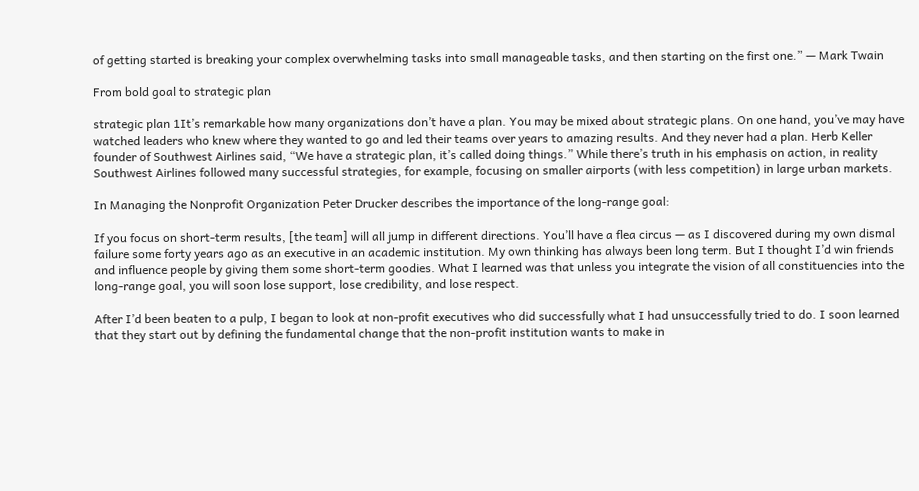of getting started is breaking your complex overwhelming tasks into small manageable tasks, and then starting on the first one.” — Mark Twain

From bold goal to strategic plan

strategic plan 1It’s remarkable how many organizations don’t have a plan. You may be mixed about strategic plans. On one hand, you’ve may have watched leaders who knew where they wanted to go and led their teams over years to amazing results. And they never had a plan. Herb Keller founder of Southwest Airlines said, “We have a strategic plan, it’s called doing things.” While there’s truth in his emphasis on action, in reality Southwest Airlines followed many successful strategies, for example, focusing on smaller airports (with less competition) in large urban markets.

In Managing the Nonprofit Organization Peter Drucker describes the importance of the long-range goal:

If you focus on short-term results, [the team] will all jump in different directions. You’ll have a flea circus — as I discovered during my own dismal failure some forty years ago as an executive in an academic institution. My own thinking has always been long term. But I thought I’d win friends and influence people by giving them some short-term goodies. What I learned was that unless you integrate the vision of all constituencies into the long-range goal, you will soon lose support, lose credibility, and lose respect.

After I’d been beaten to a pulp, I began to look at non-profit executives who did successfully what I had unsuccessfully tried to do. I soon learned that they start out by defining the fundamental change that the non-profit institution wants to make in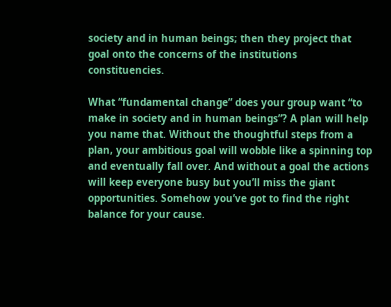society and in human beings; then they project that goal onto the concerns of the institutions constituencies.

What “fundamental change” does your group want “to make in society and in human beings”? A plan will help you name that. Without the thoughtful steps from a plan, your ambitious goal will wobble like a spinning top and eventually fall over. And without a goal the actions will keep everyone busy but you’ll miss the giant opportunities. Somehow you’ve got to find the right balance for your cause.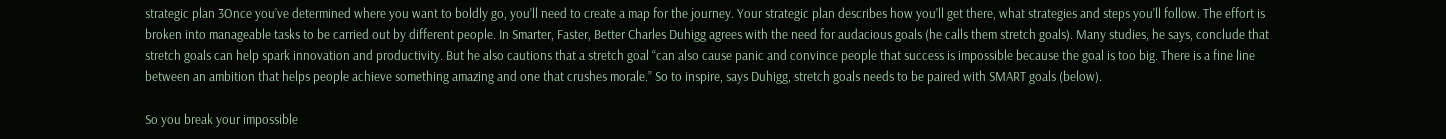strategic plan 3Once you’ve determined where you want to boldly go, you’ll need to create a map for the journey. Your strategic plan describes how you’ll get there, what strategies and steps you’ll follow. The effort is broken into manageable tasks to be carried out by different people. In Smarter, Faster, Better Charles Duhigg agrees with the need for audacious goals (he calls them stretch goals). Many studies, he says, conclude that stretch goals can help spark innovation and productivity. But he also cautions that a stretch goal “can also cause panic and convince people that success is impossible because the goal is too big. There is a fine line between an ambition that helps people achieve something amazing and one that crushes morale.” So to inspire, says Duhigg, stretch goals needs to be paired with SMART goals (below).

So you break your impossible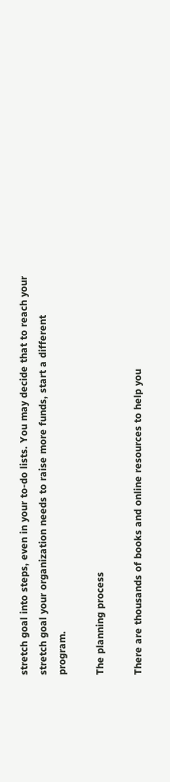stretch goal into steps, even in your to-do lists. You may decide that to reach your stretch goal your organization needs to raise more funds, start a different program.

The planning process

There are thousands of books and online resources to help you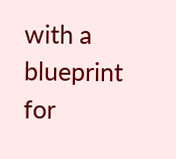with a blueprint for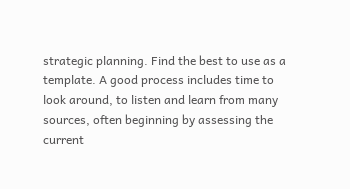strategic planning. Find the best to use as a template. A good process includes time to look around, to listen and learn from many sources, often beginning by assessing the current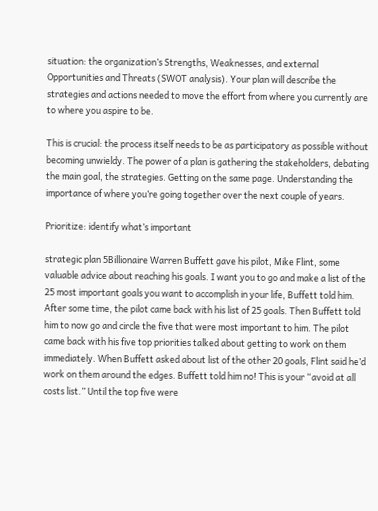situation: the organization’s Strengths, Weaknesses, and external Opportunities and Threats (SWOT analysis). Your plan will describe the strategies and actions needed to move the effort from where you currently are to where you aspire to be.

This is crucial: the process itself needs to be as participatory as possible without becoming unwieldy. The power of a plan is gathering the stakeholders, debating the main goal, the strategies. Getting on the same page. Understanding the importance of where you’re going together over the next couple of years.

Prioritize: identify what’s important

strategic plan 5Billionaire Warren Buffett gave his pilot, Mike Flint, some valuable advice about reaching his goals. I want you to go and make a list of the 25 most important goals you want to accomplish in your life, Buffett told him. After some time, the pilot came back with his list of 25 goals. Then Buffett told him to now go and circle the five that were most important to him. The pilot came back with his five top priorities talked about getting to work on them immediately. When Buffett asked about list of the other 20 goals, Flint said he’d work on them around the edges. Buffett told him no! This is your “avoid at all costs list.” Until the top five were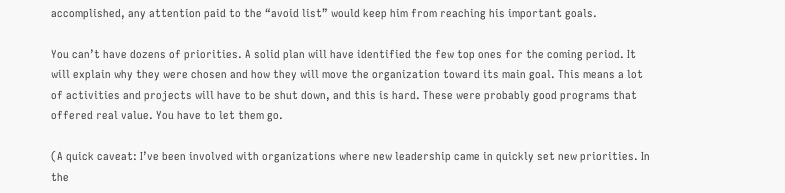accomplished, any attention paid to the “avoid list” would keep him from reaching his important goals.

You can’t have dozens of priorities. A solid plan will have identified the few top ones for the coming period. It will explain why they were chosen and how they will move the organization toward its main goal. This means a lot of activities and projects will have to be shut down, and this is hard. These were probably good programs that offered real value. You have to let them go.

(A quick caveat: I’ve been involved with organizations where new leadership came in quickly set new priorities. In the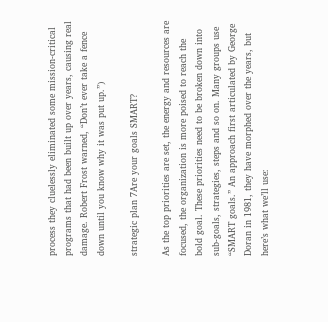process they cluelessly eliminated some mission-critical programs that had been built up over years, causing real damage. Robert Frost warned, “Don’t ever take a fence down until you know why it was put up.”)

strategic plan 7Are your goals SMART?

As the top priorities are set, the energy and resources are focused, the organization is more poised to reach the bold goal. These priorities need to be broken down into sub-goals, strategies, steps and so on. Many groups use “SMART goals.” An approach first articulated by George Doran in 1981, they have morphed over the years, but here’s what we’ll use: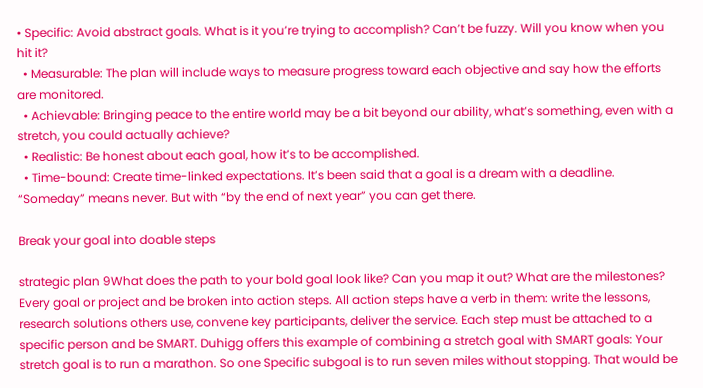• Specific: Avoid abstract goals. What is it you’re trying to accomplish? Can’t be fuzzy. Will you know when you hit it?
  • Measurable: The plan will include ways to measure progress toward each objective and say how the efforts are monitored.
  • Achievable: Bringing peace to the entire world may be a bit beyond our ability, what’s something, even with a stretch, you could actually achieve?
  • Realistic: Be honest about each goal, how it’s to be accomplished.
  • Time-bound: Create time-linked expectations. It’s been said that a goal is a dream with a deadline. “Someday” means never. But with “by the end of next year” you can get there.

Break your goal into doable steps

strategic plan 9What does the path to your bold goal look like? Can you map it out? What are the milestones? Every goal or project and be broken into action steps. All action steps have a verb in them: write the lessons, research solutions others use, convene key participants, deliver the service. Each step must be attached to a specific person and be SMART. Duhigg offers this example of combining a stretch goal with SMART goals: Your stretch goal is to run a marathon. So one Specific subgoal is to run seven miles without stopping. That would be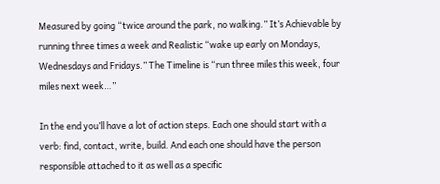Measured by going “twice around the park, no walking.” It’s Achievable by running three times a week and Realistic “wake up early on Mondays, Wednesdays and Fridays.” The Timeline is “run three miles this week, four miles next week…”

In the end you’ll have a lot of action steps. Each one should start with a verb: find, contact, write, build. And each one should have the person responsible attached to it as well as a specific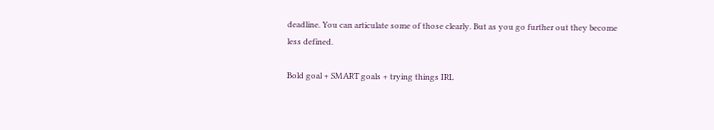deadline. You can articulate some of those clearly. But as you go further out they become less defined.

Bold goal + SMART goals + trying things IRL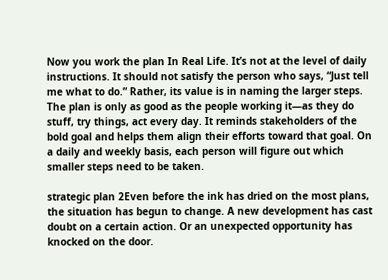Now you work the plan In Real Life. It’s not at the level of daily instructions. It should not satisfy the person who says, “Just tell me what to do.” Rather, its value is in naming the larger steps. The plan is only as good as the people working it—as they do stuff, try things, act every day. It reminds stakeholders of the bold goal and helps them align their efforts toward that goal. On a daily and weekly basis, each person will figure out which smaller steps need to be taken.

strategic plan 2Even before the ink has dried on the most plans, the situation has begun to change. A new development has cast doubt on a certain action. Or an unexpected opportunity has knocked on the door.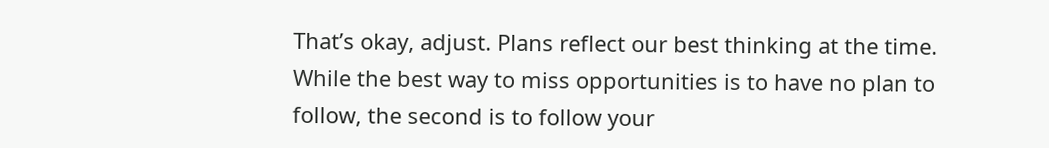That’s okay, adjust. Plans reflect our best thinking at the time. While the best way to miss opportunities is to have no plan to follow, the second is to follow your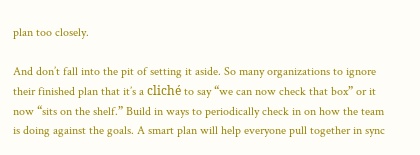plan too closely.

And don’t fall into the pit of setting it aside. So many organizations to ignore their finished plan that it’s a cliché to say “we can now check that box” or it now “sits on the shelf.” Build in ways to periodically check in on how the team is doing against the goals. A smart plan will help everyone pull together in sync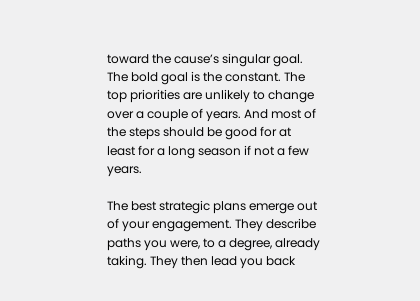toward the cause’s singular goal.  The bold goal is the constant. The top priorities are unlikely to change over a couple of years. And most of the steps should be good for at least for a long season if not a few years.

The best strategic plans emerge out of your engagement. They describe paths you were, to a degree, already taking. They then lead you back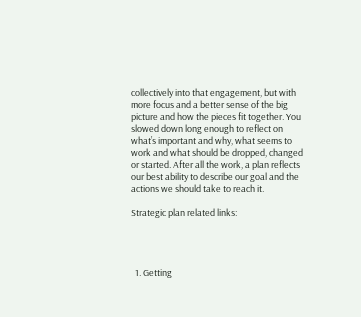collectively into that engagement, but with more focus and a better sense of the big picture and how the pieces fit together. You slowed down long enough to reflect on what’s important and why, what seems to work and what should be dropped, changed or started. After all the work, a plan reflects our best ability to describe our goal and the actions we should take to reach it.

Strategic plan related links:




  1. Getting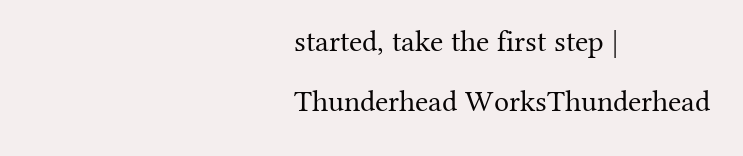started, take the first step | Thunderhead WorksThunderhead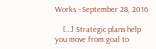Works - September 28, 2016

    […] Strategic plans help you move from goal to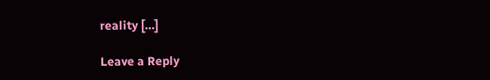reality […]

Leave a Reply